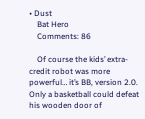• Dust
    Bat Hero
    Comments: 86

    Of course the kids’ extra-credit robot was more powerful… it’s BB, version 2.0. Only a basketball could defeat his wooden door of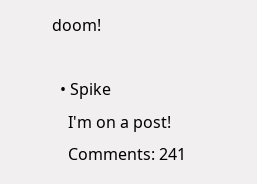doom!

  • Spike
    I'm on a post!
    Comments: 241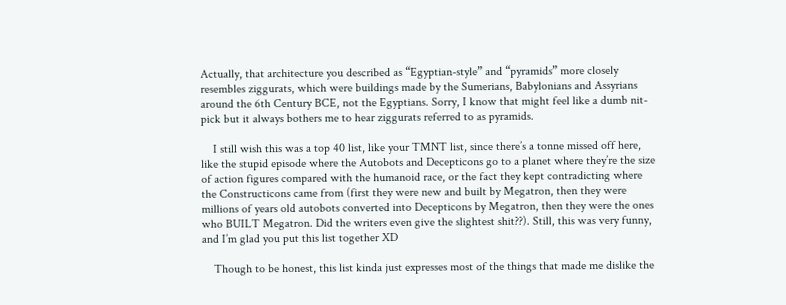Actually, that architecture you described as “Egyptian-style” and “pyramids” more closely resembles ziggurats, which were buildings made by the Sumerians, Babylonians and Assyrians around the 6th Century BCE, not the Egyptians. Sorry, I know that might feel like a dumb nit-pick but it always bothers me to hear ziggurats referred to as pyramids.

    I still wish this was a top 40 list, like your TMNT list, since there’s a tonne missed off here, like the stupid episode where the Autobots and Decepticons go to a planet where they’re the size of action figures compared with the humanoid race, or the fact they kept contradicting where the Constructicons came from (first they were new and built by Megatron, then they were millions of years old autobots converted into Decepticons by Megatron, then they were the ones who BUILT Megatron. Did the writers even give the slightest shit??). Still, this was very funny, and I’m glad you put this list together XD

    Though to be honest, this list kinda just expresses most of the things that made me dislike the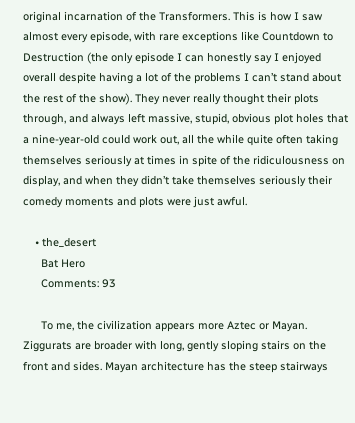original incarnation of the Transformers. This is how I saw almost every episode, with rare exceptions like Countdown to Destruction (the only episode I can honestly say I enjoyed overall despite having a lot of the problems I can’t stand about the rest of the show). They never really thought their plots through, and always left massive, stupid, obvious plot holes that a nine-year-old could work out, all the while quite often taking themselves seriously at times in spite of the ridiculousness on display, and when they didn’t take themselves seriously their comedy moments and plots were just awful.

    • the_desert
      Bat Hero
      Comments: 93

      To me, the civilization appears more Aztec or Mayan. Ziggurats are broader with long, gently sloping stairs on the front and sides. Mayan architecture has the steep stairways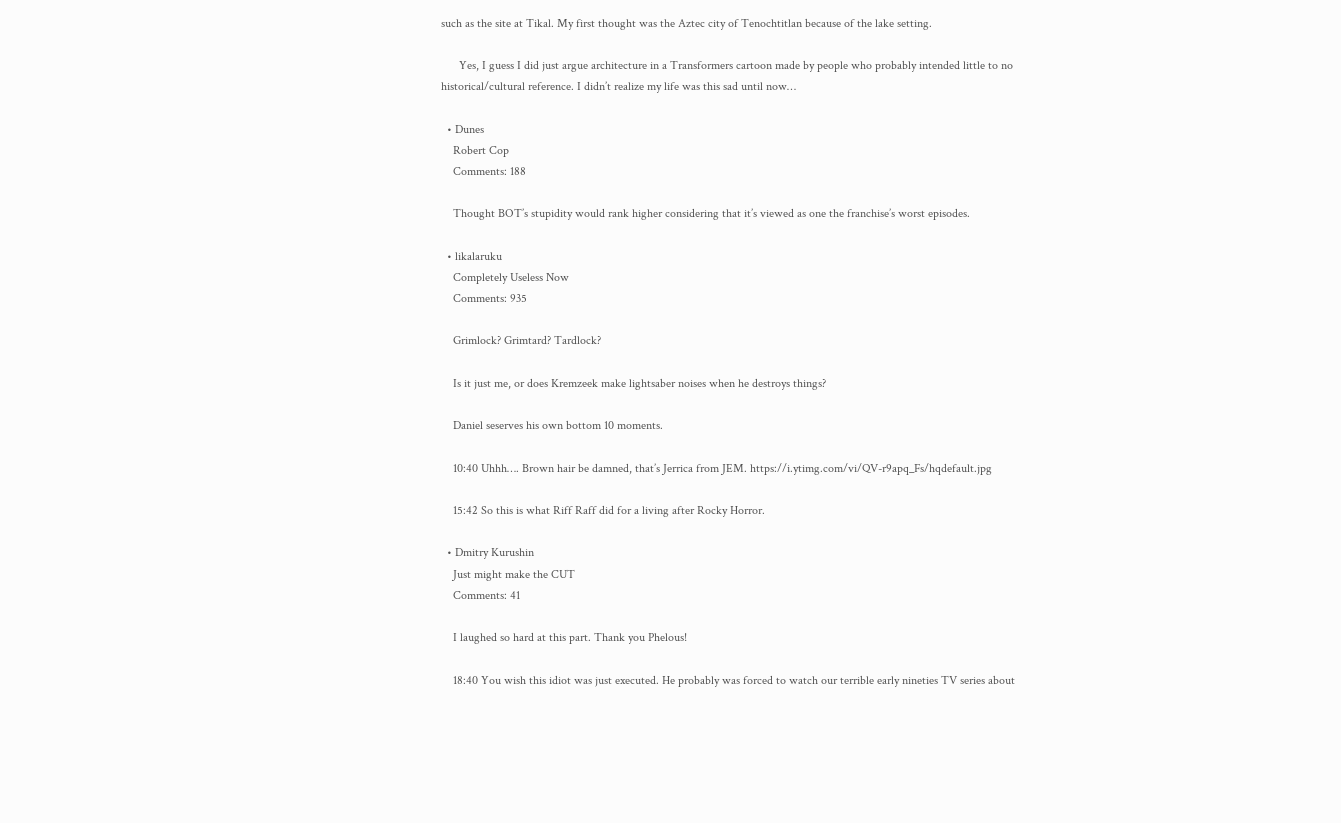such as the site at Tikal. My first thought was the Aztec city of Tenochtitlan because of the lake setting.

      Yes, I guess I did just argue architecture in a Transformers cartoon made by people who probably intended little to no historical/cultural reference. I didn’t realize my life was this sad until now…

  • Dunes
    Robert Cop
    Comments: 188

    Thought BOT’s stupidity would rank higher considering that it’s viewed as one the franchise’s worst episodes.

  • likalaruku
    Completely Useless Now
    Comments: 935

    Grimlock? Grimtard? Tardlock?

    Is it just me, or does Kremzeek make lightsaber noises when he destroys things?

    Daniel seserves his own bottom 10 moments.

    10:40 Uhhh…. Brown hair be damned, that’s Jerrica from JEM. https://i.ytimg.com/vi/QV-r9apq_Fs/hqdefault.jpg

    15:42 So this is what Riff Raff did for a living after Rocky Horror.

  • Dmitry Kurushin
    Just might make the CUT
    Comments: 41

    I laughed so hard at this part. Thank you Phelous!

    18:40 You wish this idiot was just executed. He probably was forced to watch our terrible early nineties TV series about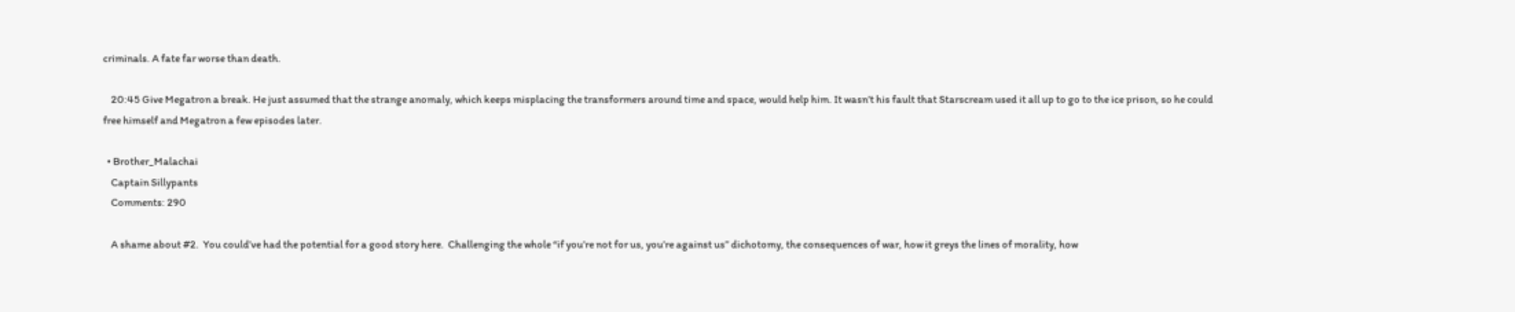criminals. A fate far worse than death.

    20:45 Give Megatron a break. He just assumed that the strange anomaly, which keeps misplacing the transformers around time and space, would help him. It wasn’t his fault that Starscream used it all up to go to the ice prison, so he could free himself and Megatron a few episodes later.

  • Brother_Malachai
    Captain Sillypants
    Comments: 290

    A shame about #2.  You could’ve had the potential for a good story here.  Challenging the whole “if you’re not for us, you’re against us” dichotomy, the consequences of war, how it greys the lines of morality, how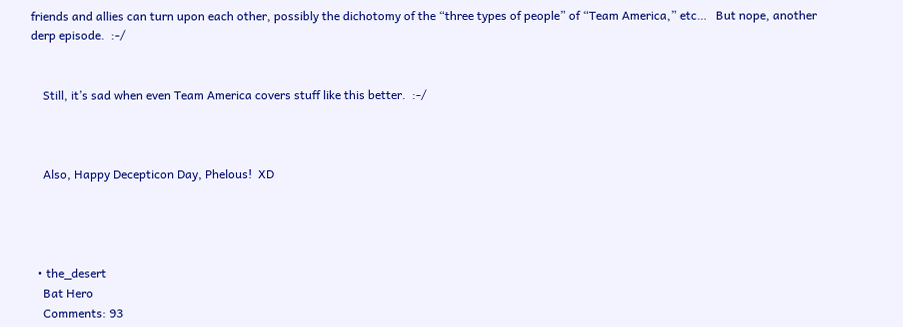friends and allies can turn upon each other, possibly the dichotomy of the “three types of people” of “Team America,” etc…   But nope, another derp episode.  :-/


    Still, it’s sad when even Team America covers stuff like this better.  :-/



    Also, Happy Decepticon Day, Phelous!  XD




  • the_desert
    Bat Hero
    Comments: 93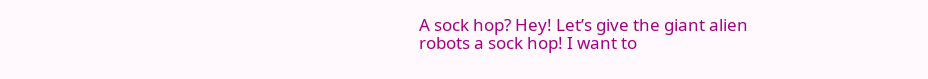A sock hop? Hey! Let’s give the giant alien robots a sock hop! I want to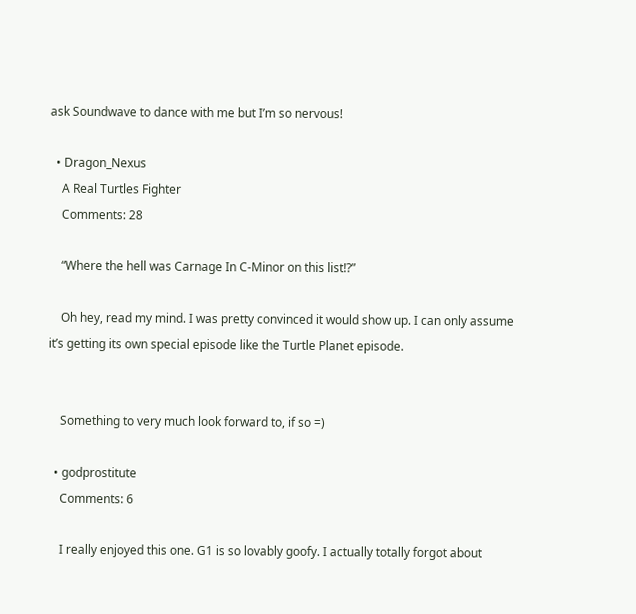ask Soundwave to dance with me but I’m so nervous!

  • Dragon_Nexus
    A Real Turtles Fighter
    Comments: 28

    “Where the hell was Carnage In C-Minor on this list!?”

    Oh hey, read my mind. I was pretty convinced it would show up. I can only assume it’s getting its own special episode like the Turtle Planet episode.


    Something to very much look forward to, if so =)

  • godprostitute
    Comments: 6

    I really enjoyed this one. G1 is so lovably goofy. I actually totally forgot about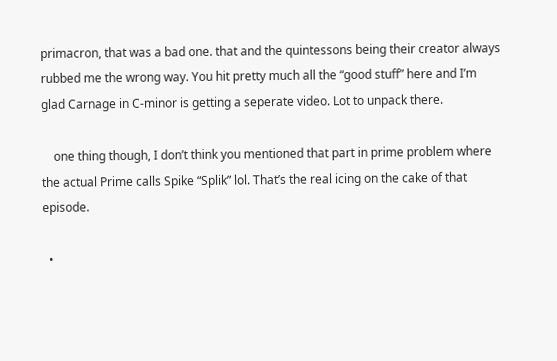primacron, that was a bad one. that and the quintessons being their creator always rubbed me the wrong way. You hit pretty much all the “good stuff” here and I’m glad Carnage in C-minor is getting a seperate video. Lot to unpack there.

    one thing though, I don’t think you mentioned that part in prime problem where the actual Prime calls Spike “Splik” lol. That’s the real icing on the cake of that episode.

  •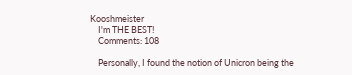Kooshmeister
    I'm THE BEST!
    Comments: 108

    Personally, I found the notion of Unicron being the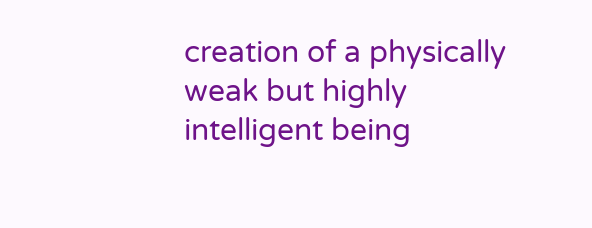creation of a physically weak but highly intelligent being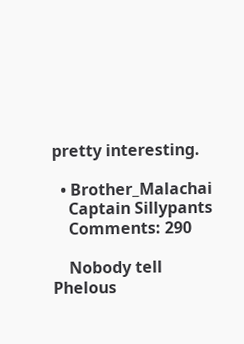pretty interesting.

  • Brother_Malachai
    Captain Sillypants
    Comments: 290

    Nobody tell Phelous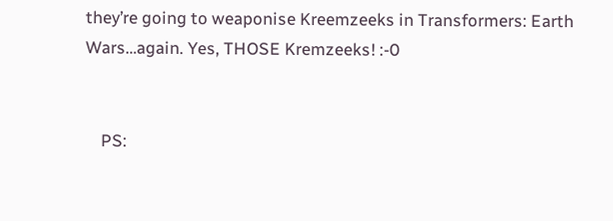they’re going to weaponise Kreemzeeks in Transformers: Earth Wars…again. Yes, THOSE Kremzeeks! :-0


    PS: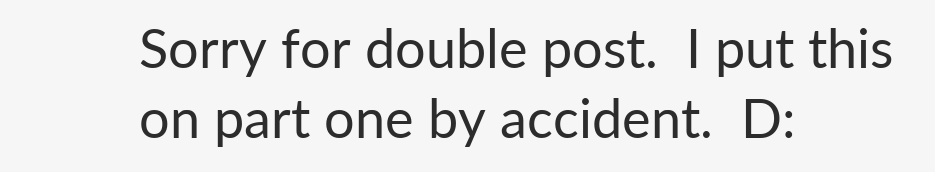Sorry for double post.  I put this on part one by accident.  D: